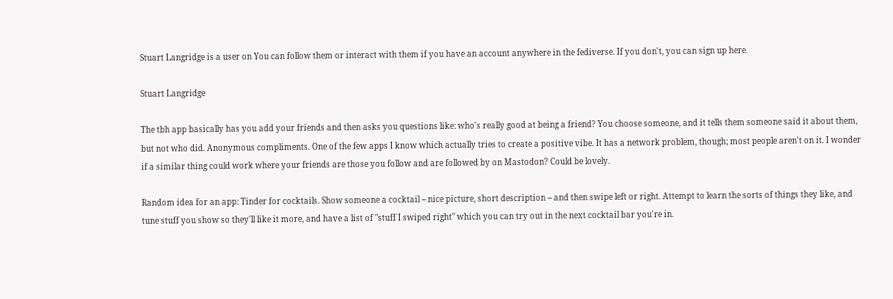Stuart Langridge is a user on You can follow them or interact with them if you have an account anywhere in the fediverse. If you don't, you can sign up here.

Stuart Langridge

The tbh app basically has you add your friends and then asks you questions like: who's really good at being a friend? You choose someone, and it tells them someone said it about them, but not who did. Anonymous compliments. One of the few apps I know which actually tries to create a positive vibe. It has a network problem, though; most people aren't on it. I wonder if a similar thing could work where your friends are those you follow and are followed by on Mastodon? Could be lovely.

Random idea for an app: Tinder for cocktails. Show someone a cocktail -- nice picture, short description -- and then swipe left or right. Attempt to learn the sorts of things they like, and tune stuff you show so they'll like it more, and have a list of "stuff I swiped right" which you can try out in the next cocktail bar you're in.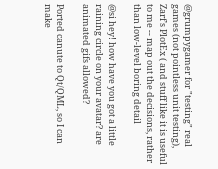@grumpygamer for "testing" real games (not pointless unit testing), Zarf's PlotEx ( and stuff like it is useful to me -- map out the decisions, rather than low-level boring detail

@si hey! how have you got a little raining circle on your avatar? are animated gifs allowed?

Ported canute to Qt/QML, so I can make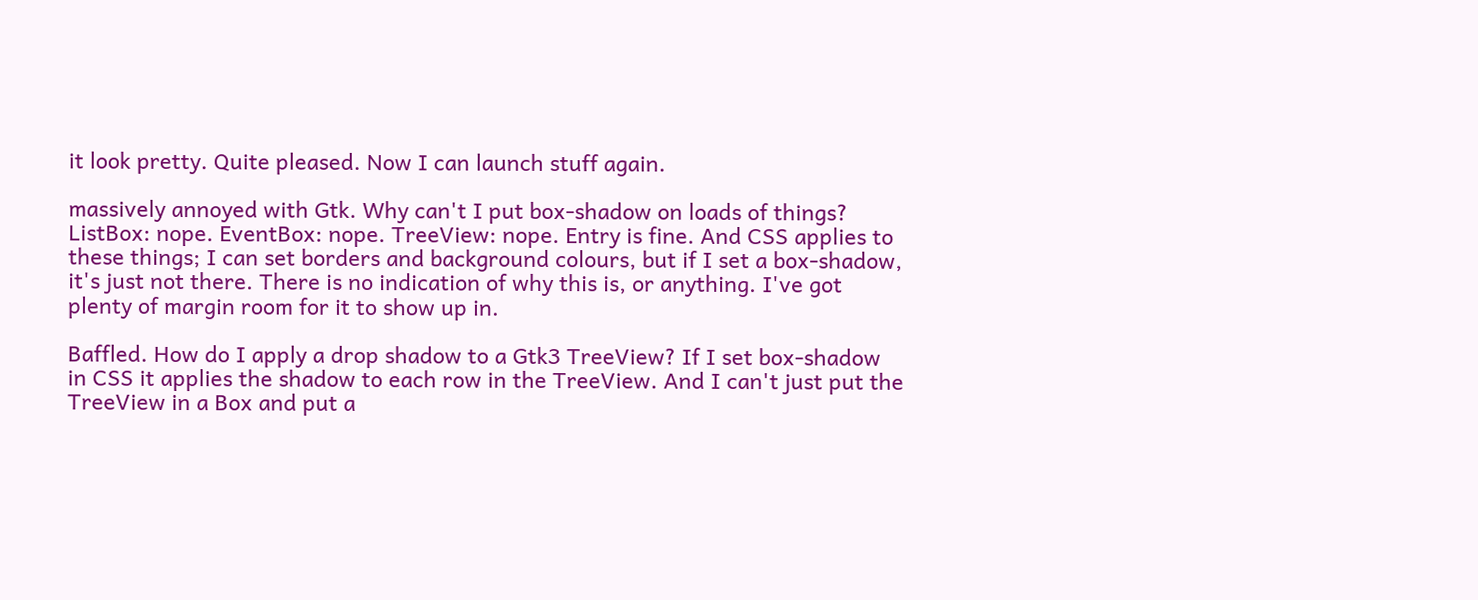it look pretty. Quite pleased. Now I can launch stuff again.

massively annoyed with Gtk. Why can't I put box-shadow on loads of things? ListBox: nope. EventBox: nope. TreeView: nope. Entry is fine. And CSS applies to these things; I can set borders and background colours, but if I set a box-shadow, it's just not there. There is no indication of why this is, or anything. I've got plenty of margin room for it to show up in.

Baffled. How do I apply a drop shadow to a Gtk3 TreeView? If I set box-shadow in CSS it applies the shadow to each row in the TreeView. And I can't just put the TreeView in a Box and put a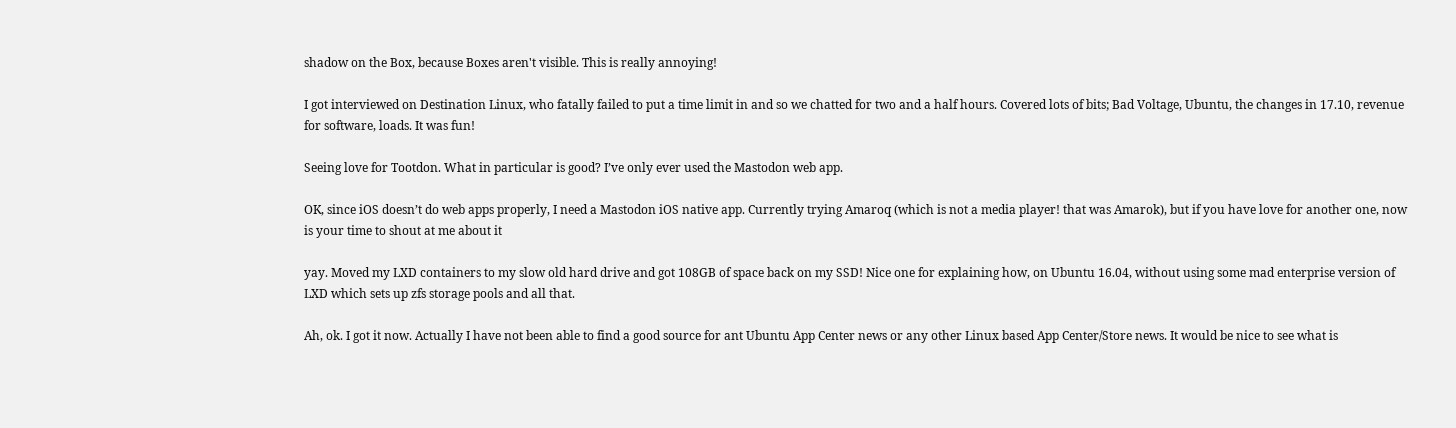shadow on the Box, because Boxes aren't visible. This is really annoying!

I got interviewed on Destination Linux, who fatally failed to put a time limit in and so we chatted for two and a half hours. Covered lots of bits; Bad Voltage, Ubuntu, the changes in 17.10, revenue for software, loads. It was fun!

Seeing love for Tootdon. What in particular is good? I’ve only ever used the Mastodon web app.

OK, since iOS doesn’t do web apps properly, I need a Mastodon iOS native app. Currently trying Amaroq (which is not a media player! that was Amarok), but if you have love for another one, now is your time to shout at me about it

yay. Moved my LXD containers to my slow old hard drive and got 108GB of space back on my SSD! Nice one for explaining how, on Ubuntu 16.04, without using some mad enterprise version of LXD which sets up zfs storage pools and all that.

Ah, ok. I got it now. Actually I have not been able to find a good source for ant Ubuntu App Center news or any other Linux based App Center/Store news. It would be nice to see what is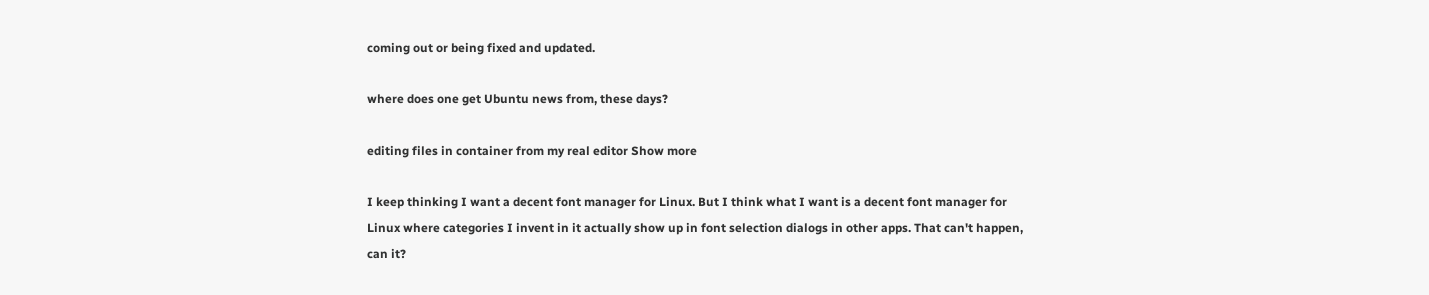coming out or being fixed and updated.

where does one get Ubuntu news from, these days?

editing files in container from my real editor Show more

I keep thinking I want a decent font manager for Linux. But I think what I want is a decent font manager for Linux where categories I invent in it actually show up in font selection dialogs in other apps. That can't happen, can it?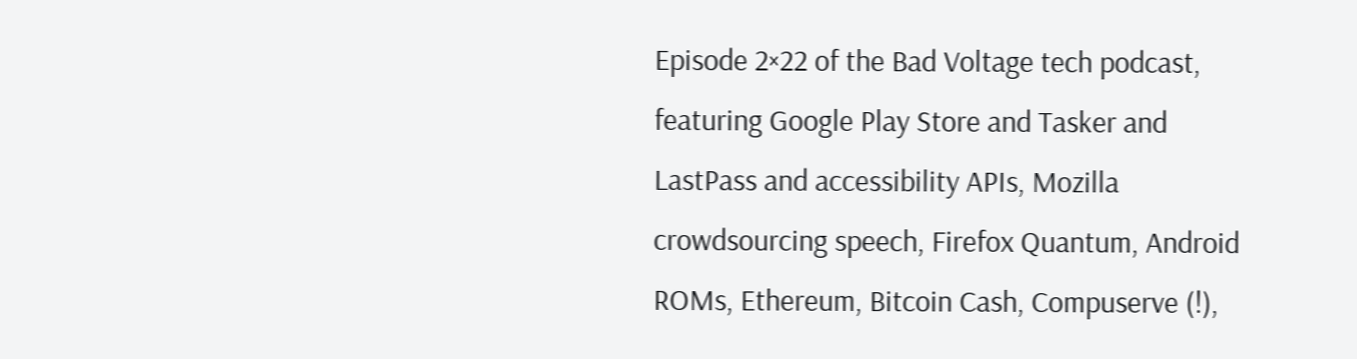Episode 2×22 of the Bad Voltage tech podcast, featuring Google Play Store and Tasker and LastPass and accessibility APIs, Mozilla crowdsourcing speech, Firefox Quantum, Android ROMs, Ethereum, Bitcoin Cash, Compuserve (!),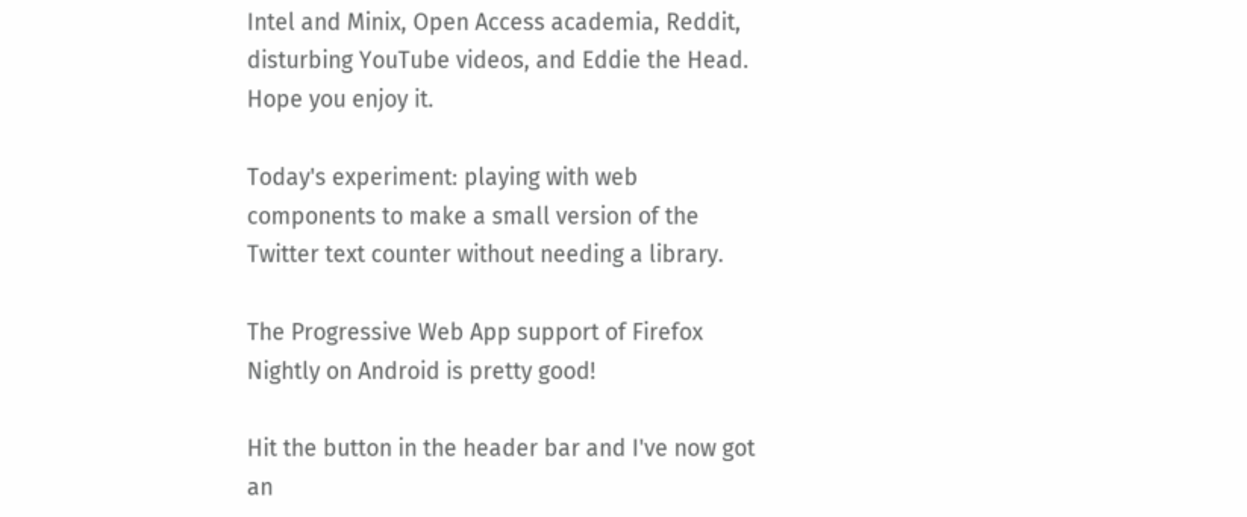Intel and Minix, Open Access academia, Reddit, disturbing YouTube videos, and Eddie the Head. Hope you enjoy it.

Today's experiment: playing with web components to make a small version of the Twitter text counter without needing a library.

The Progressive Web App support of Firefox Nightly on Android is pretty good!

Hit the button in the header bar and I've now got an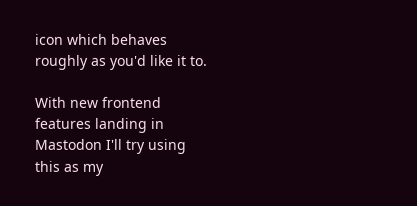icon which behaves roughly as you'd like it to.

With new frontend features landing in Mastodon I'll try using this as my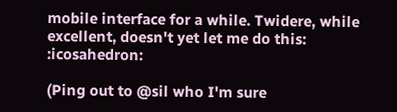mobile interface for a while. Twidere, while excellent, doesn't yet let me do this: :icosahedron:

(Ping out to @sil who I'm sure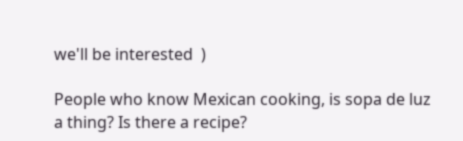we'll be interested  )

People who know Mexican cooking, is sopa de luz a thing? Is there a recipe?